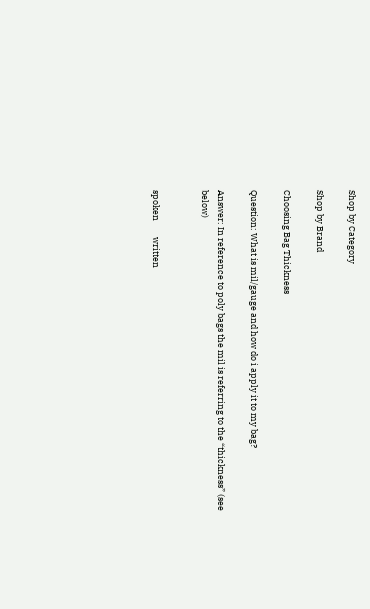Shop by Category

Shop by Brand

Choosing Bag Thickness

Question: What is mil/gauge and how do i apply it to my bag?

Answer: In reference to poly bags the mil is referring to the “thickness” (see below)


spoken        written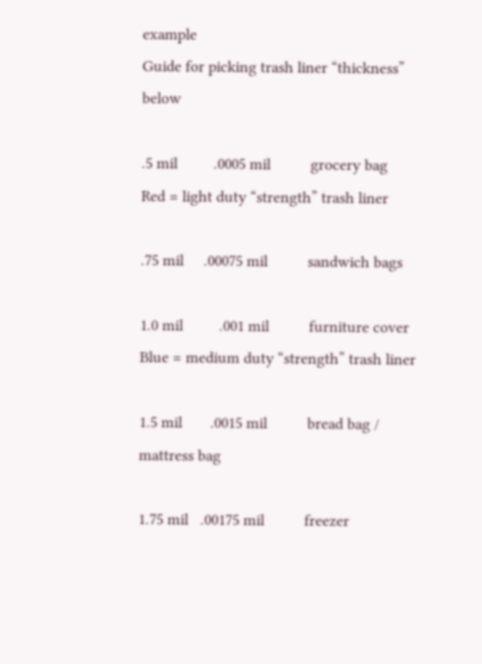example                                                                             Guide for picking trash liner “thickness” below

.5 mil         .0005 mil          grocery bag                                                                           Red = light duty “strength” trash liner

.75 mil     .00075 mil          sandwich bags

1.0 mil         .001 mil          furniture cover                                                                       Blue = medium duty “strength” trash liner

1.5 mil       .0015 mil          bread bag / mattress bag

1.75 mil   .00175 mil          freezer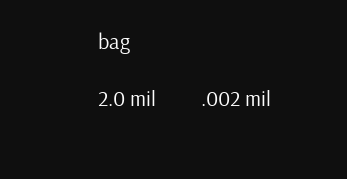bag

2.0 mil         .002 mil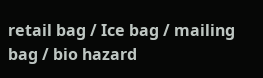retail bag / Ice bag / mailing bag / bio hazard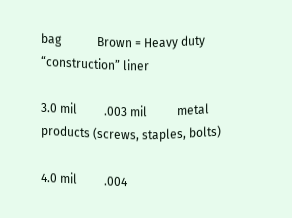bag            Brown = Heavy duty “construction” liner

3.0 mil         .003 mil          metal products (screws, staples, bolts)

4.0 mil         .004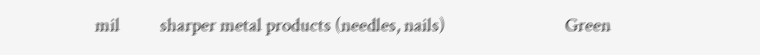mil          sharper metal products (needles, nails)                              Green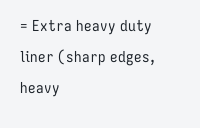= Extra heavy duty liner (sharp edges, heavy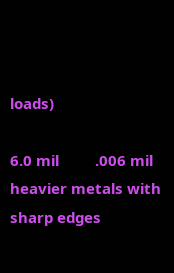loads)

6.0 mil         .006 mil          heavier metals with sharp edges